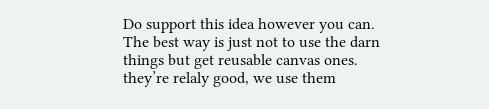Do support this idea however you can. The best way is just not to use the darn things but get reusable canvas ones. they’re relaly good, we use them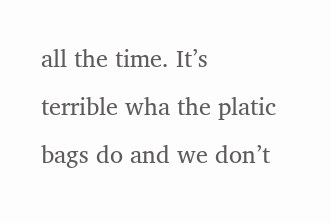all the time. It’s terrible wha the platic bags do and we don’t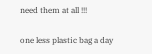need them at all !!!

one less plastic bag a day